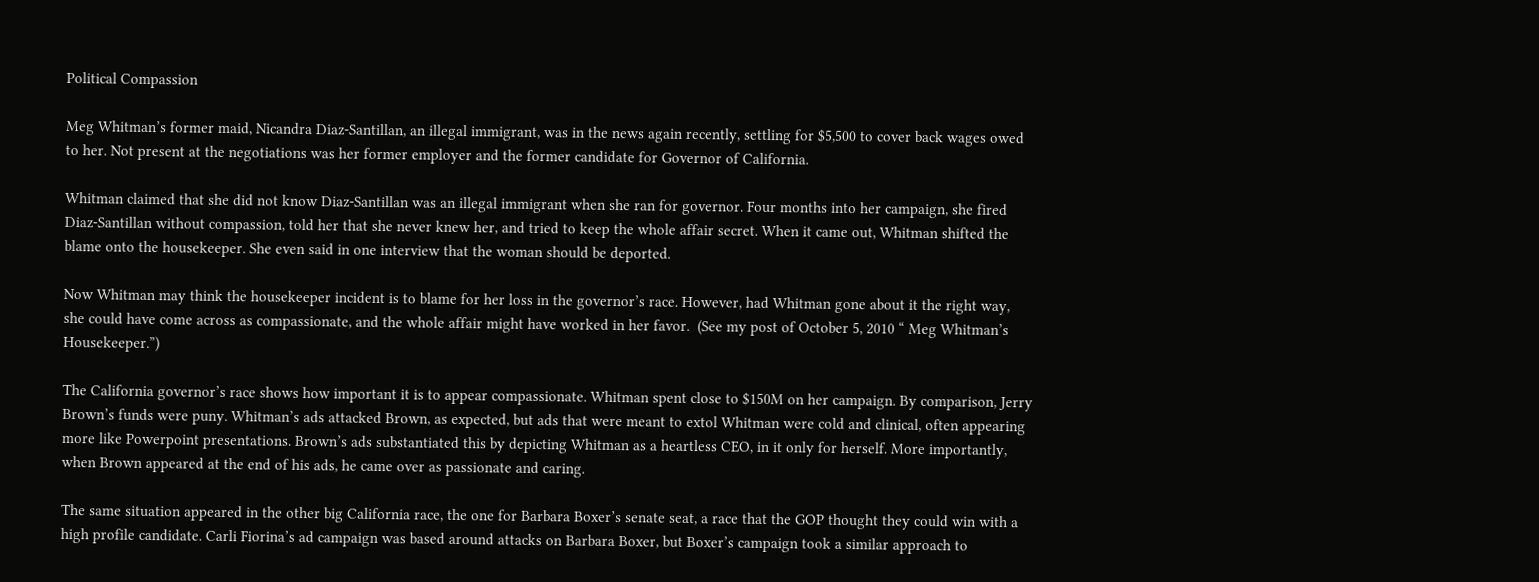Political Compassion

Meg Whitman’s former maid, Nicandra Diaz-Santillan, an illegal immigrant, was in the news again recently, settling for $5,500 to cover back wages owed to her. Not present at the negotiations was her former employer and the former candidate for Governor of California.

Whitman claimed that she did not know Diaz-Santillan was an illegal immigrant when she ran for governor. Four months into her campaign, she fired Diaz-Santillan without compassion, told her that she never knew her, and tried to keep the whole affair secret. When it came out, Whitman shifted the blame onto the housekeeper. She even said in one interview that the woman should be deported.

Now Whitman may think the housekeeper incident is to blame for her loss in the governor’s race. However, had Whitman gone about it the right way, she could have come across as compassionate, and the whole affair might have worked in her favor.  (See my post of October 5, 2010 “ Meg Whitman’s Housekeeper.”)

The California governor’s race shows how important it is to appear compassionate. Whitman spent close to $150M on her campaign. By comparison, Jerry Brown’s funds were puny. Whitman’s ads attacked Brown, as expected, but ads that were meant to extol Whitman were cold and clinical, often appearing more like Powerpoint presentations. Brown’s ads substantiated this by depicting Whitman as a heartless CEO, in it only for herself. More importantly, when Brown appeared at the end of his ads, he came over as passionate and caring.

The same situation appeared in the other big California race, the one for Barbara Boxer’s senate seat, a race that the GOP thought they could win with a high profile candidate. Carli Fiorina’s ad campaign was based around attacks on Barbara Boxer, but Boxer’s campaign took a similar approach to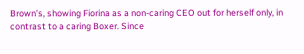Brown’s, showing Fiorina as a non-caring CEO out for herself only, in contrast to a caring Boxer. Since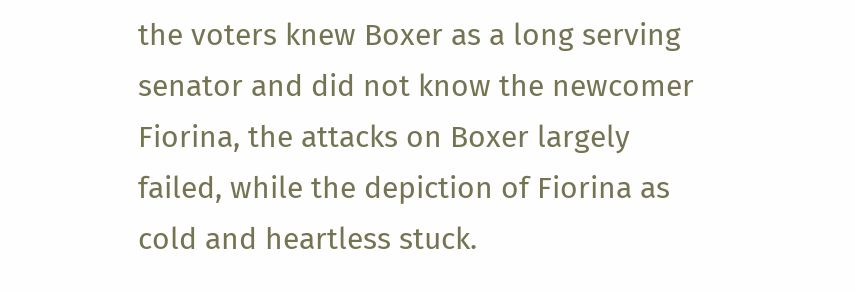the voters knew Boxer as a long serving senator and did not know the newcomer Fiorina, the attacks on Boxer largely failed, while the depiction of Fiorina as cold and heartless stuck.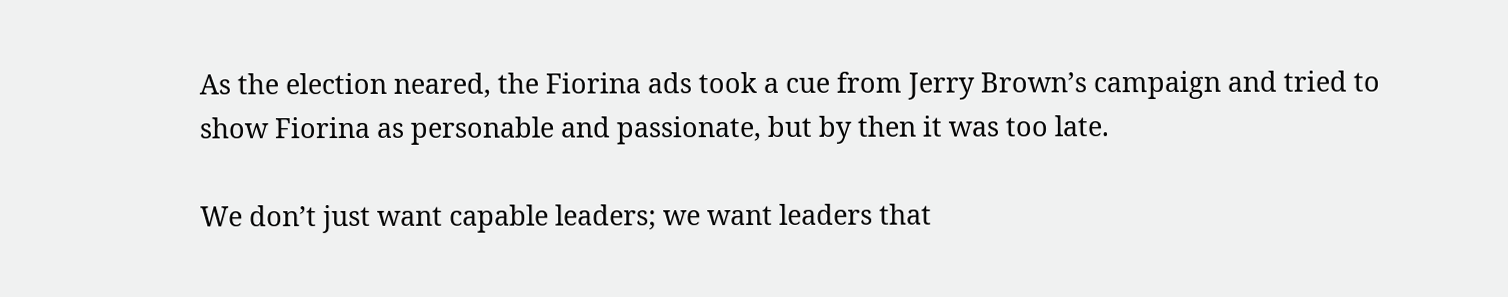As the election neared, the Fiorina ads took a cue from Jerry Brown’s campaign and tried to show Fiorina as personable and passionate, but by then it was too late.

We don’t just want capable leaders; we want leaders that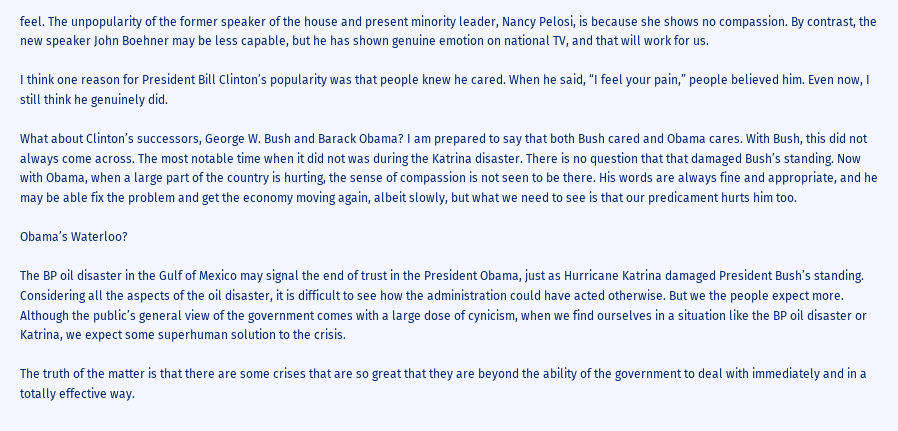feel. The unpopularity of the former speaker of the house and present minority leader, Nancy Pelosi, is because she shows no compassion. By contrast, the new speaker John Boehner may be less capable, but he has shown genuine emotion on national TV, and that will work for us.

I think one reason for President Bill Clinton’s popularity was that people knew he cared. When he said, “I feel your pain,” people believed him. Even now, I still think he genuinely did.

What about Clinton’s successors, George W. Bush and Barack Obama? I am prepared to say that both Bush cared and Obama cares. With Bush, this did not always come across. The most notable time when it did not was during the Katrina disaster. There is no question that that damaged Bush’s standing. Now with Obama, when a large part of the country is hurting, the sense of compassion is not seen to be there. His words are always fine and appropriate, and he may be able fix the problem and get the economy moving again, albeit slowly, but what we need to see is that our predicament hurts him too.

Obama’s Waterloo?

The BP oil disaster in the Gulf of Mexico may signal the end of trust in the President Obama, just as Hurricane Katrina damaged President Bush’s standing. Considering all the aspects of the oil disaster, it is difficult to see how the administration could have acted otherwise. But we the people expect more. Although the public’s general view of the government comes with a large dose of cynicism, when we find ourselves in a situation like the BP oil disaster or Katrina, we expect some superhuman solution to the crisis.

The truth of the matter is that there are some crises that are so great that they are beyond the ability of the government to deal with immediately and in a totally effective way.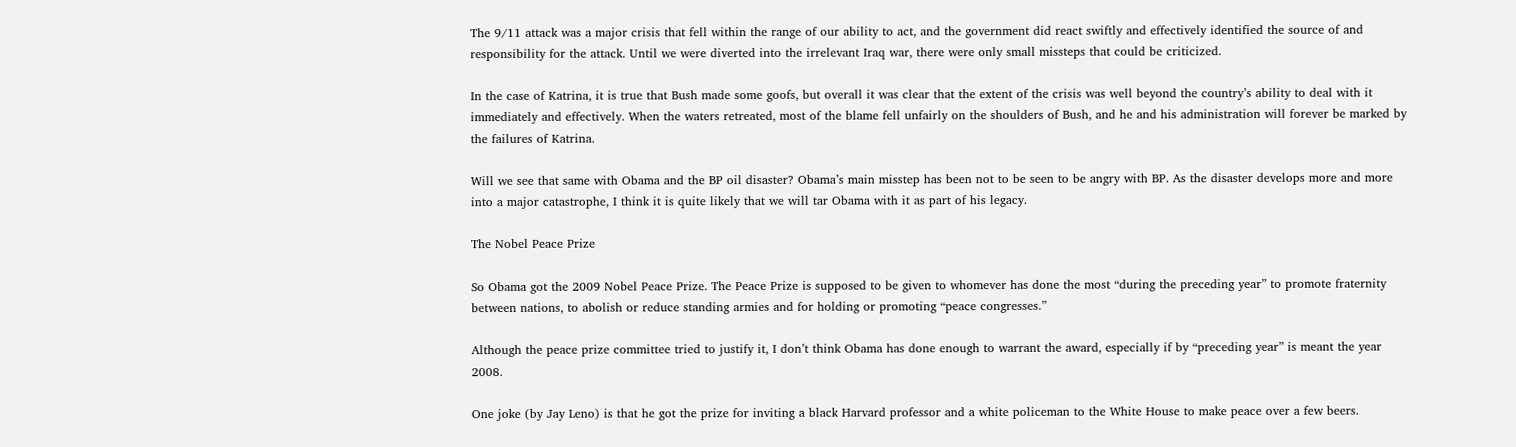The 9/11 attack was a major crisis that fell within the range of our ability to act, and the government did react swiftly and effectively identified the source of and responsibility for the attack. Until we were diverted into the irrelevant Iraq war, there were only small missteps that could be criticized.

In the case of Katrina, it is true that Bush made some goofs, but overall it was clear that the extent of the crisis was well beyond the country’s ability to deal with it immediately and effectively. When the waters retreated, most of the blame fell unfairly on the shoulders of Bush, and he and his administration will forever be marked by the failures of Katrina.

Will we see that same with Obama and the BP oil disaster? Obama’s main misstep has been not to be seen to be angry with BP. As the disaster develops more and more into a major catastrophe, I think it is quite likely that we will tar Obama with it as part of his legacy.

The Nobel Peace Prize

So Obama got the 2009 Nobel Peace Prize. The Peace Prize is supposed to be given to whomever has done the most “during the preceding year” to promote fraternity between nations, to abolish or reduce standing armies and for holding or promoting “peace congresses.”

Although the peace prize committee tried to justify it, I don’t think Obama has done enough to warrant the award, especially if by “preceding year” is meant the year 2008.

One joke (by Jay Leno) is that he got the prize for inviting a black Harvard professor and a white policeman to the White House to make peace over a few beers.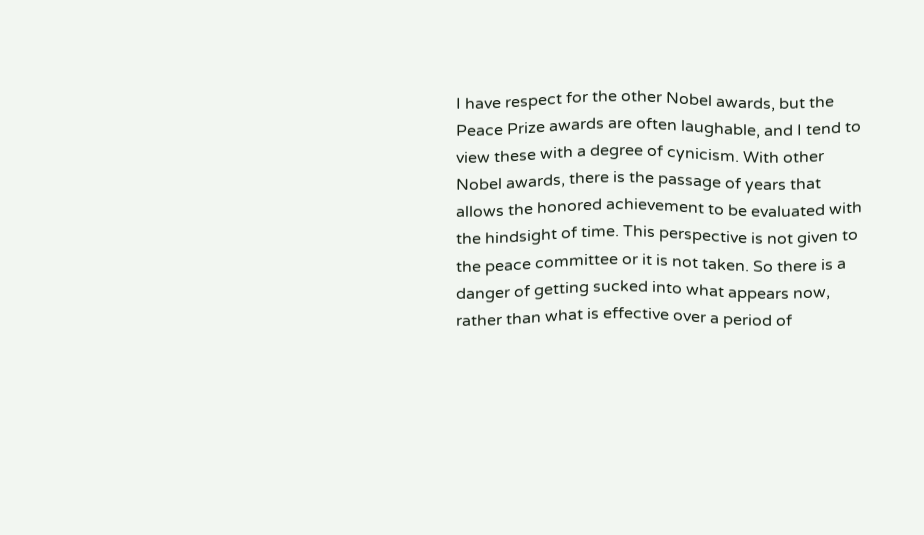I have respect for the other Nobel awards, but the Peace Prize awards are often laughable, and I tend to view these with a degree of cynicism. With other Nobel awards, there is the passage of years that allows the honored achievement to be evaluated with the hindsight of time. This perspective is not given to the peace committee or it is not taken. So there is a danger of getting sucked into what appears now, rather than what is effective over a period of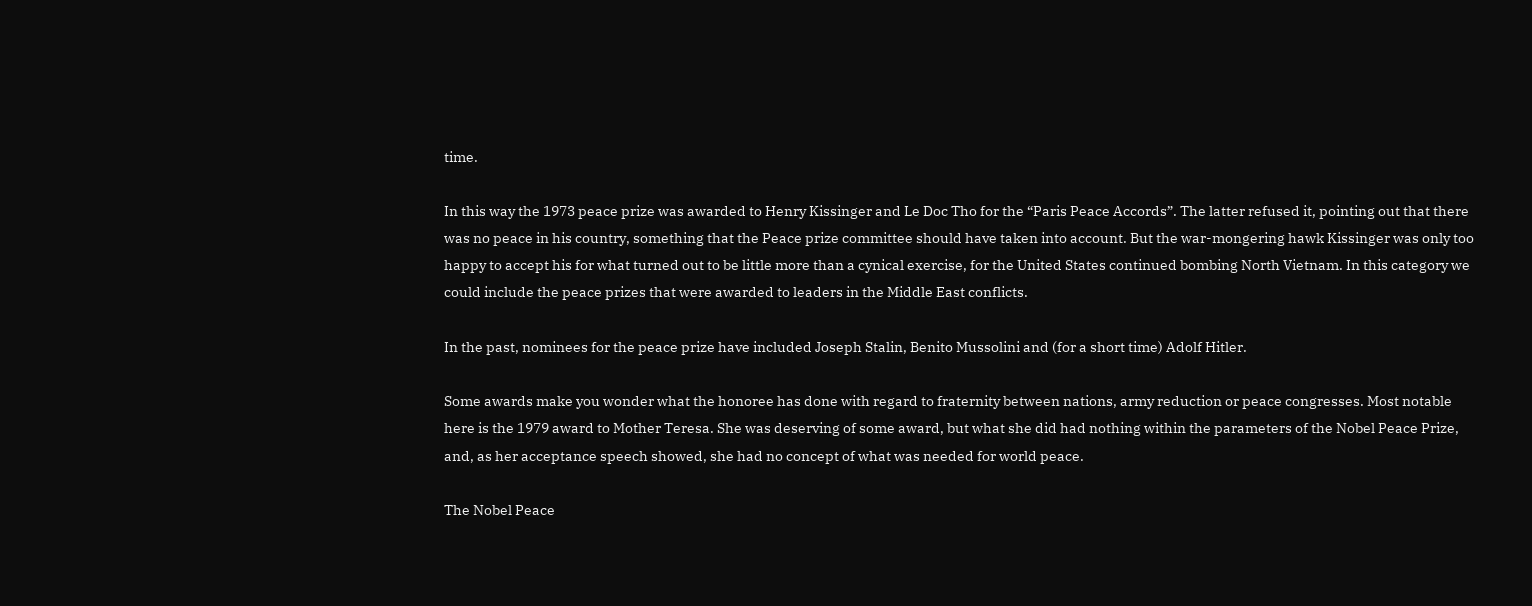time.

In this way the 1973 peace prize was awarded to Henry Kissinger and Le Doc Tho for the “Paris Peace Accords”. The latter refused it, pointing out that there was no peace in his country, something that the Peace prize committee should have taken into account. But the war-mongering hawk Kissinger was only too happy to accept his for what turned out to be little more than a cynical exercise, for the United States continued bombing North Vietnam. In this category we could include the peace prizes that were awarded to leaders in the Middle East conflicts.

In the past, nominees for the peace prize have included Joseph Stalin, Benito Mussolini and (for a short time) Adolf Hitler.

Some awards make you wonder what the honoree has done with regard to fraternity between nations, army reduction or peace congresses. Most notable here is the 1979 award to Mother Teresa. She was deserving of some award, but what she did had nothing within the parameters of the Nobel Peace Prize, and, as her acceptance speech showed, she had no concept of what was needed for world peace.

The Nobel Peace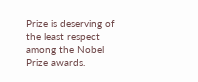Prize is deserving of the least respect among the Nobel Prize awards.